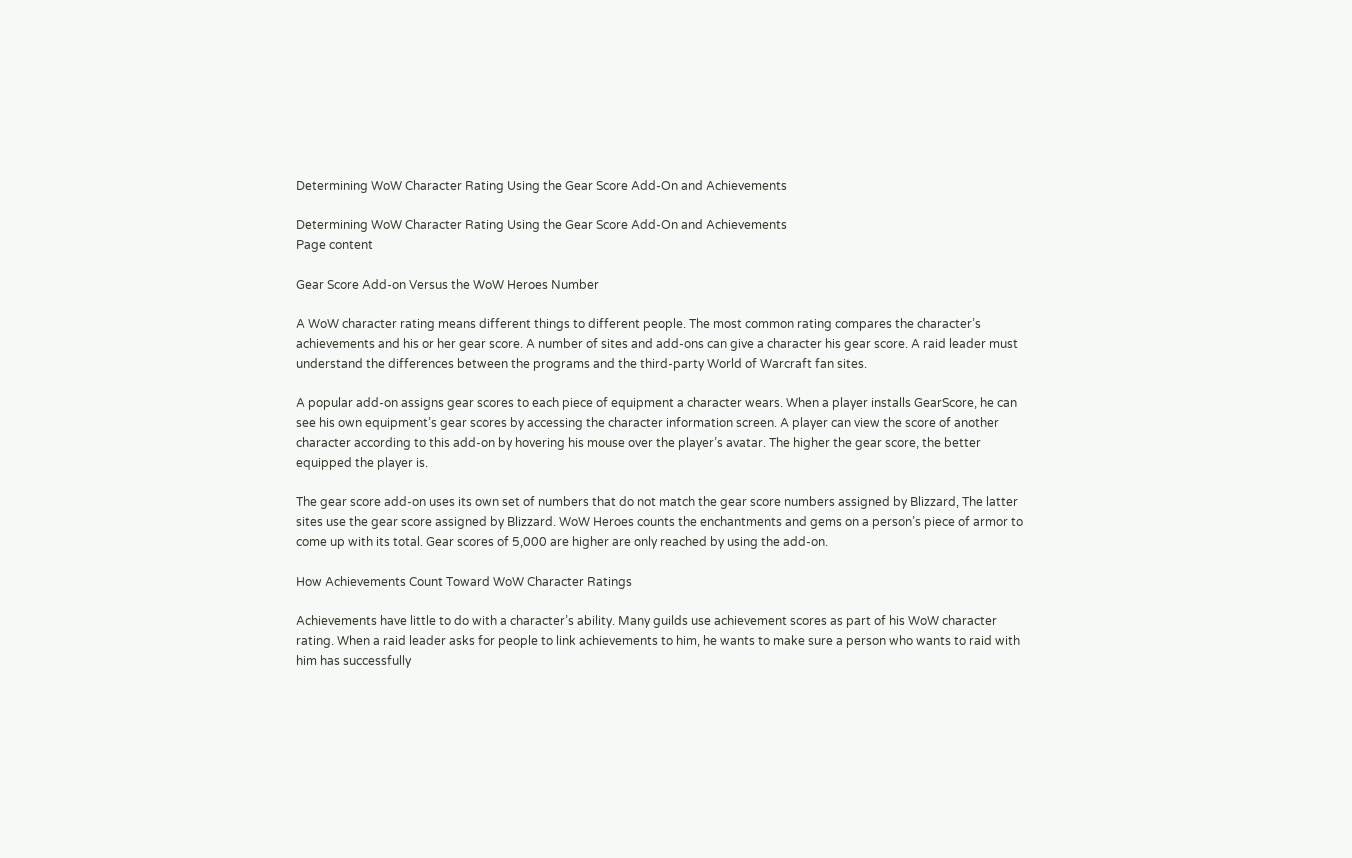Determining WoW Character Rating Using the Gear Score Add-On and Achievements

Determining WoW Character Rating Using the Gear Score Add-On and Achievements
Page content

Gear Score Add-on Versus the WoW Heroes Number

A WoW character rating means different things to different people. The most common rating compares the character’s achievements and his or her gear score. A number of sites and add-ons can give a character his gear score. A raid leader must understand the differences between the programs and the third-party World of Warcraft fan sites.

A popular add-on assigns gear scores to each piece of equipment a character wears. When a player installs GearScore, he can see his own equipment’s gear scores by accessing the character information screen. A player can view the score of another character according to this add-on by hovering his mouse over the player’s avatar. The higher the gear score, the better equipped the player is.

The gear score add-on uses its own set of numbers that do not match the gear score numbers assigned by Blizzard, The latter sites use the gear score assigned by Blizzard. WoW Heroes counts the enchantments and gems on a person’s piece of armor to come up with its total. Gear scores of 5,000 are higher are only reached by using the add-on.

How Achievements Count Toward WoW Character Ratings

Achievements have little to do with a character’s ability. Many guilds use achievement scores as part of his WoW character rating. When a raid leader asks for people to link achievements to him, he wants to make sure a person who wants to raid with him has successfully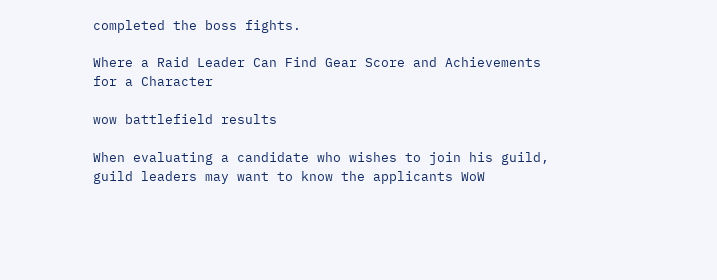completed the boss fights.

Where a Raid Leader Can Find Gear Score and Achievements for a Character

wow battlefield results

When evaluating a candidate who wishes to join his guild, guild leaders may want to know the applicants WoW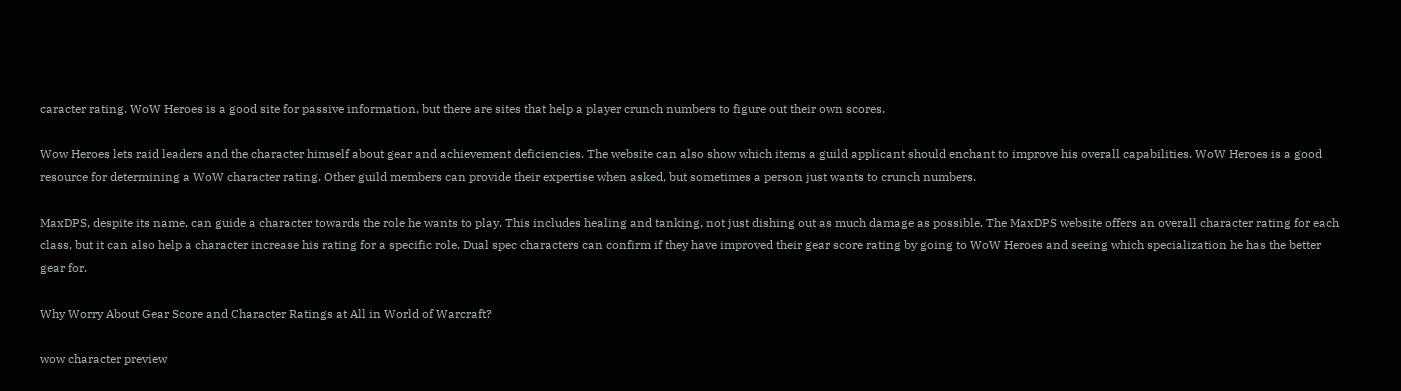caracter rating. WoW Heroes is a good site for passive information, but there are sites that help a player crunch numbers to figure out their own scores.

Wow Heroes lets raid leaders and the character himself about gear and achievement deficiencies. The website can also show which items a guild applicant should enchant to improve his overall capabilities. WoW Heroes is a good resource for determining a WoW character rating. Other guild members can provide their expertise when asked, but sometimes a person just wants to crunch numbers.

MaxDPS, despite its name, can guide a character towards the role he wants to play. This includes healing and tanking, not just dishing out as much damage as possible. The MaxDPS website offers an overall character rating for each class, but it can also help a character increase his rating for a specific role. Dual spec characters can confirm if they have improved their gear score rating by going to WoW Heroes and seeing which specialization he has the better gear for.

Why Worry About Gear Score and Character Ratings at All in World of Warcraft?

wow character preview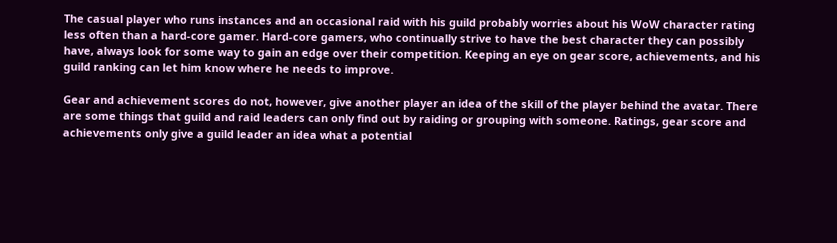The casual player who runs instances and an occasional raid with his guild probably worries about his WoW character rating less often than a hard-core gamer. Hard-core gamers, who continually strive to have the best character they can possibly have, always look for some way to gain an edge over their competition. Keeping an eye on gear score, achievements, and his guild ranking can let him know where he needs to improve.

Gear and achievement scores do not, however, give another player an idea of the skill of the player behind the avatar. There are some things that guild and raid leaders can only find out by raiding or grouping with someone. Ratings, gear score and achievements only give a guild leader an idea what a potential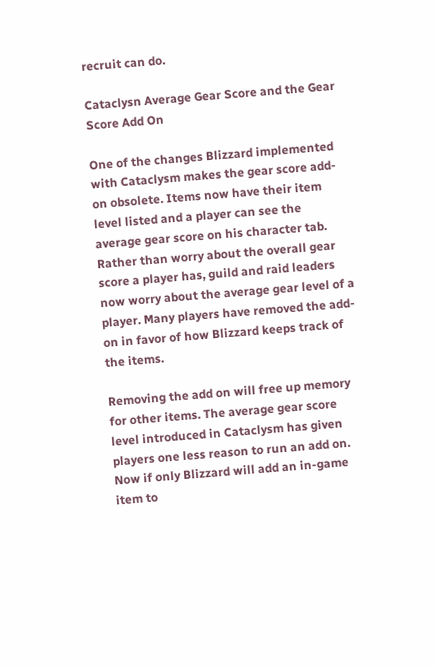recruit can do.

Cataclysn Average Gear Score and the Gear Score Add On

One of the changes Blizzard implemented with Cataclysm makes the gear score add-on obsolete. Items now have their item level listed and a player can see the average gear score on his character tab. Rather than worry about the overall gear score a player has, guild and raid leaders now worry about the average gear level of a player. Many players have removed the add-on in favor of how Blizzard keeps track of the items.

Removing the add on will free up memory for other items. The average gear score level introduced in Cataclysm has given players one less reason to run an add on. Now if only Blizzard will add an in-game item to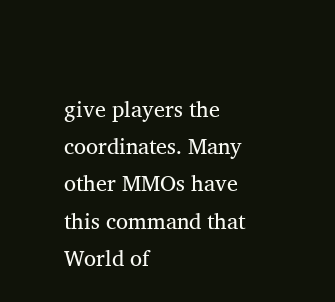give players the coordinates. Many other MMOs have this command that World of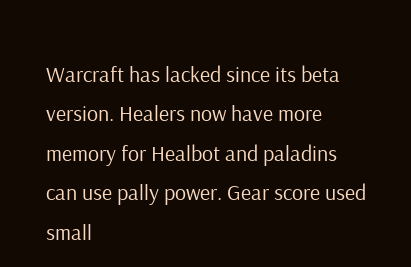Warcraft has lacked since its beta version. Healers now have more memory for Healbot and paladins can use pally power. Gear score used small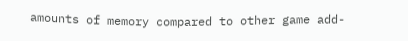amounts of memory compared to other game add-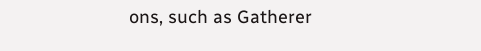ons, such as Gatherer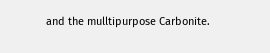and the mulltipurpose Carbonite.